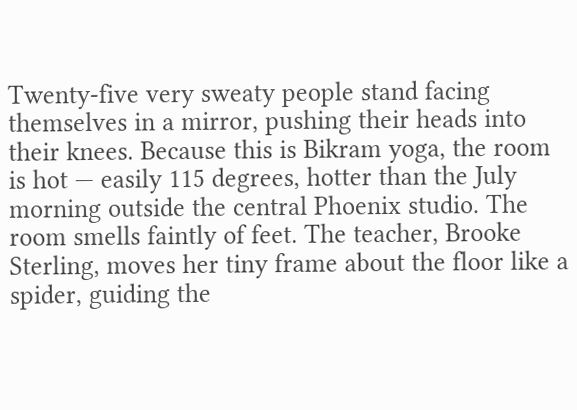Twenty-five very sweaty people stand facing themselves in a mirror, pushing their heads into their knees. Because this is Bikram yoga, the room is hot — easily 115 degrees, hotter than the July morning outside the central Phoenix studio. The room smells faintly of feet. The teacher, Brooke Sterling, moves her tiny frame about the floor like a spider, guiding the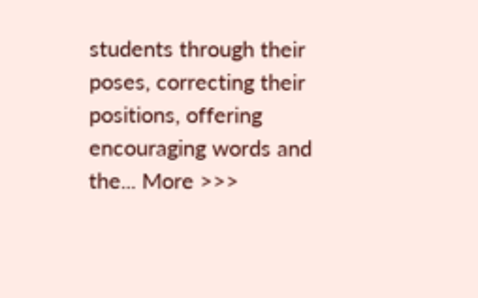students through their poses, correcting their positions, offering encouraging words and the... More >>>